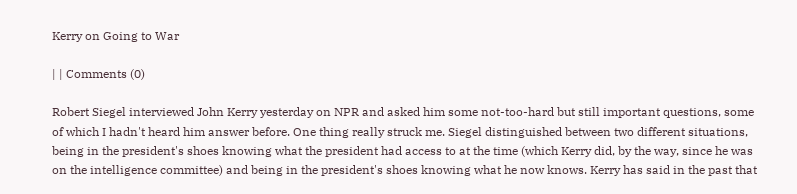Kerry on Going to War

| | Comments (0)

Robert Siegel interviewed John Kerry yesterday on NPR and asked him some not-too-hard but still important questions, some of which I hadn't heard him answer before. One thing really struck me. Siegel distinguished between two different situations, being in the president's shoes knowing what the president had access to at the time (which Kerry did, by the way, since he was on the intelligence committee) and being in the president's shoes knowing what he now knows. Kerry has said in the past that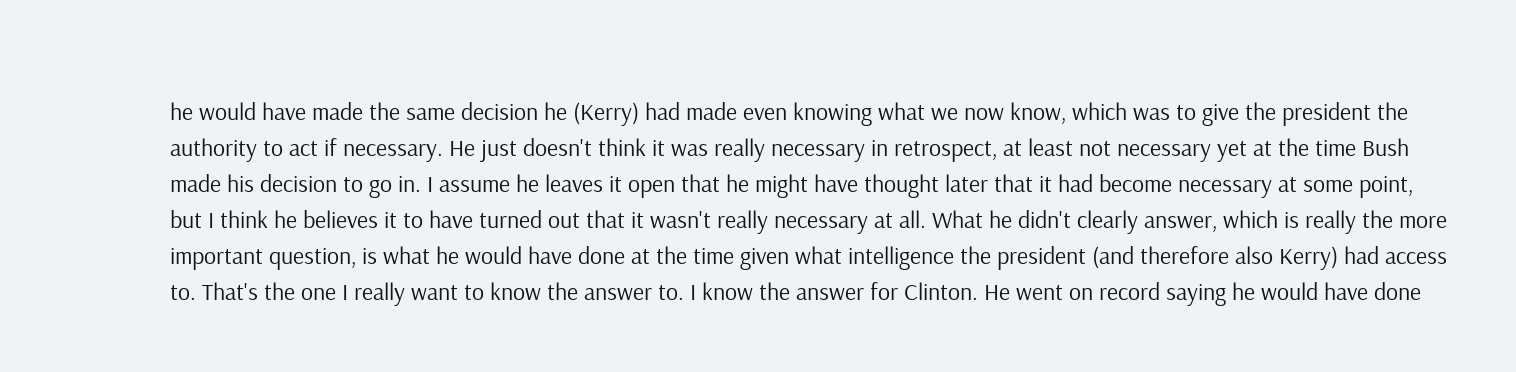he would have made the same decision he (Kerry) had made even knowing what we now know, which was to give the president the authority to act if necessary. He just doesn't think it was really necessary in retrospect, at least not necessary yet at the time Bush made his decision to go in. I assume he leaves it open that he might have thought later that it had become necessary at some point, but I think he believes it to have turned out that it wasn't really necessary at all. What he didn't clearly answer, which is really the more important question, is what he would have done at the time given what intelligence the president (and therefore also Kerry) had access to. That's the one I really want to know the answer to. I know the answer for Clinton. He went on record saying he would have done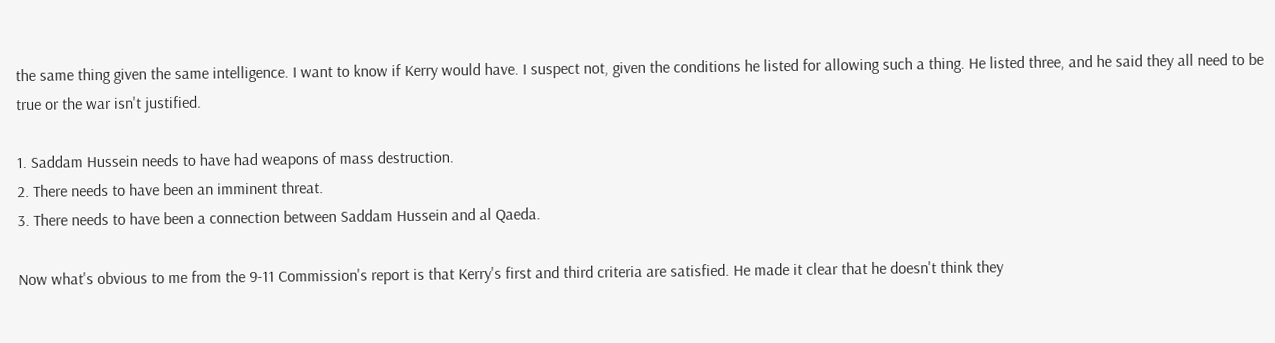the same thing given the same intelligence. I want to know if Kerry would have. I suspect not, given the conditions he listed for allowing such a thing. He listed three, and he said they all need to be true or the war isn't justified.

1. Saddam Hussein needs to have had weapons of mass destruction.
2. There needs to have been an imminent threat.
3. There needs to have been a connection between Saddam Hussein and al Qaeda.

Now what's obvious to me from the 9-11 Commission's report is that Kerry's first and third criteria are satisfied. He made it clear that he doesn't think they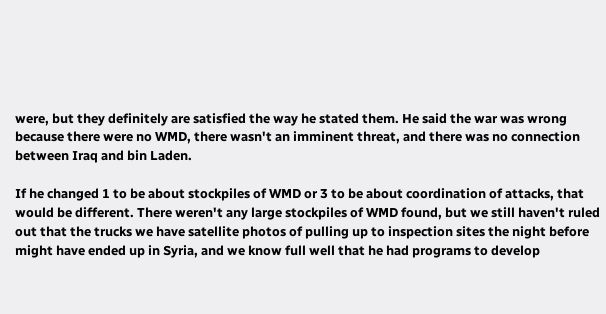were, but they definitely are satisfied the way he stated them. He said the war was wrong because there were no WMD, there wasn't an imminent threat, and there was no connection between Iraq and bin Laden.

If he changed 1 to be about stockpiles of WMD or 3 to be about coordination of attacks, that would be different. There weren't any large stockpiles of WMD found, but we still haven't ruled out that the trucks we have satellite photos of pulling up to inspection sites the night before might have ended up in Syria, and we know full well that he had programs to develop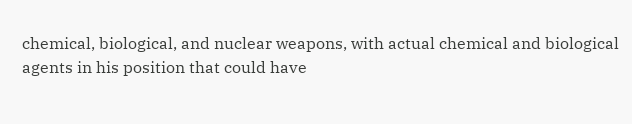chemical, biological, and nuclear weapons, with actual chemical and biological agents in his position that could have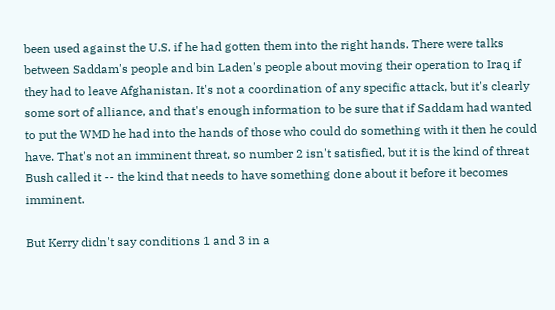been used against the U.S. if he had gotten them into the right hands. There were talks between Saddam's people and bin Laden's people about moving their operation to Iraq if they had to leave Afghanistan. It's not a coordination of any specific attack, but it's clearly some sort of alliance, and that's enough information to be sure that if Saddam had wanted to put the WMD he had into the hands of those who could do something with it then he could have. That's not an imminent threat, so number 2 isn't satisfied, but it is the kind of threat Bush called it -- the kind that needs to have something done about it before it becomes imminent.

But Kerry didn't say conditions 1 and 3 in a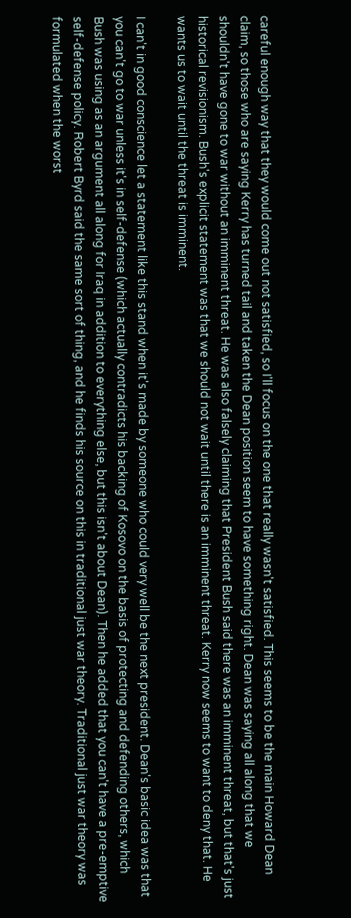careful enough way that they would come out not satisfied, so I'll focus on the one that really wasn't satisfied. This seems to be the main Howard Dean claim, so those who are saying Kerry has turned tail and taken the Dean position seem to have something right. Dean was saying all along that we shouldn't have gone to war without an imminent threat. He was also falsely claiming that President Bush said there was an imminent threat, but that's just historical revisionism. Bush's explicit statement was that we should not wait until there is an imminent threat. Kerry now seems to want to deny that. He wants us to wait until the threat is imminent.

I can't in good conscience let a statement like this stand when it's made by someone who could very well be the next president. Dean's basic idea was that you can't go to war unless it's in self-defense (which actually contradicts his backing of Kosovo on the basis of protecting and defending others, which Bush was using as an argument all along for Iraq in addition to everything else, but this isn't about Dean). Then he added that you can't have a pre-emptive self-defense policy. Robert Byrd said the same sort of thing, and he finds his source on this in traditional just war theory. Traditional just war theory was formulated when the worst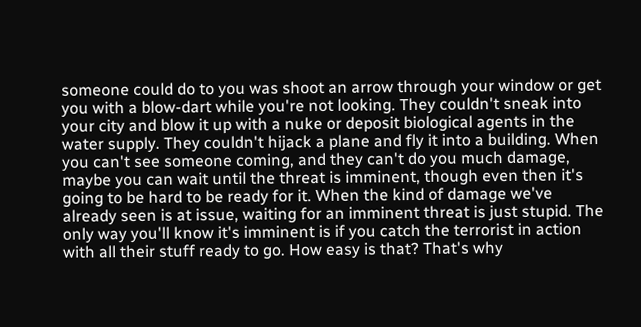someone could do to you was shoot an arrow through your window or get you with a blow-dart while you're not looking. They couldn't sneak into your city and blow it up with a nuke or deposit biological agents in the water supply. They couldn't hijack a plane and fly it into a building. When you can't see someone coming, and they can't do you much damage, maybe you can wait until the threat is imminent, though even then it's going to be hard to be ready for it. When the kind of damage we've already seen is at issue, waiting for an imminent threat is just stupid. The only way you'll know it's imminent is if you catch the terrorist in action with all their stuff ready to go. How easy is that? That's why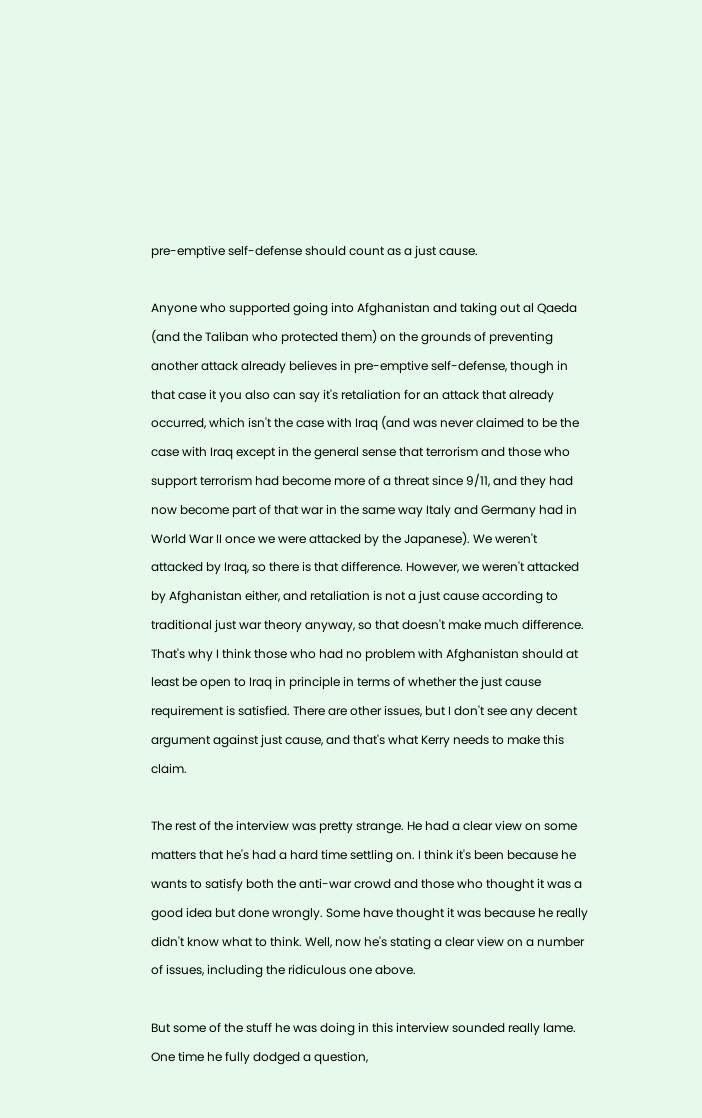pre-emptive self-defense should count as a just cause.

Anyone who supported going into Afghanistan and taking out al Qaeda (and the Taliban who protected them) on the grounds of preventing another attack already believes in pre-emptive self-defense, though in that case it you also can say it's retaliation for an attack that already occurred, which isn't the case with Iraq (and was never claimed to be the case with Iraq except in the general sense that terrorism and those who support terrorism had become more of a threat since 9/11, and they had now become part of that war in the same way Italy and Germany had in World War II once we were attacked by the Japanese). We weren't attacked by Iraq, so there is that difference. However, we weren't attacked by Afghanistan either, and retaliation is not a just cause according to traditional just war theory anyway, so that doesn't make much difference. That's why I think those who had no problem with Afghanistan should at least be open to Iraq in principle in terms of whether the just cause requirement is satisfied. There are other issues, but I don't see any decent argument against just cause, and that's what Kerry needs to make this claim.

The rest of the interview was pretty strange. He had a clear view on some matters that he's had a hard time settling on. I think it's been because he wants to satisfy both the anti-war crowd and those who thought it was a good idea but done wrongly. Some have thought it was because he really didn't know what to think. Well, now he's stating a clear view on a number of issues, including the ridiculous one above.

But some of the stuff he was doing in this interview sounded really lame. One time he fully dodged a question,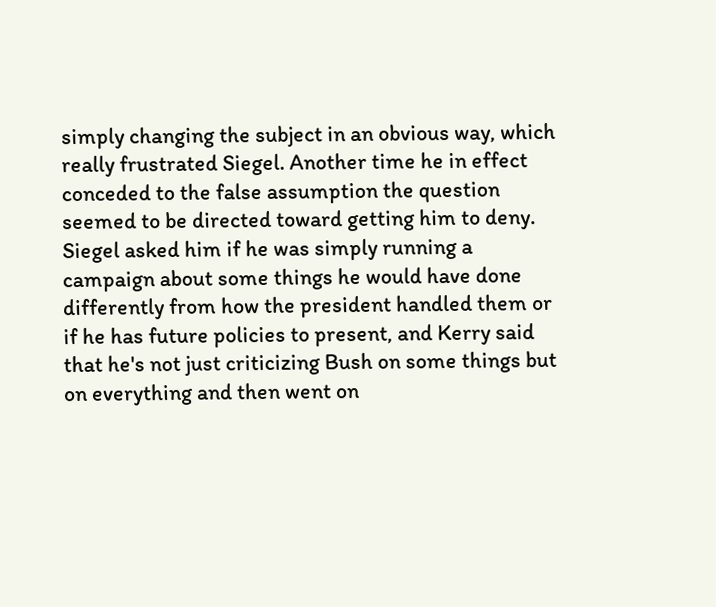simply changing the subject in an obvious way, which really frustrated Siegel. Another time he in effect conceded to the false assumption the question seemed to be directed toward getting him to deny. Siegel asked him if he was simply running a campaign about some things he would have done differently from how the president handled them or if he has future policies to present, and Kerry said that he's not just criticizing Bush on some things but on everything and then went on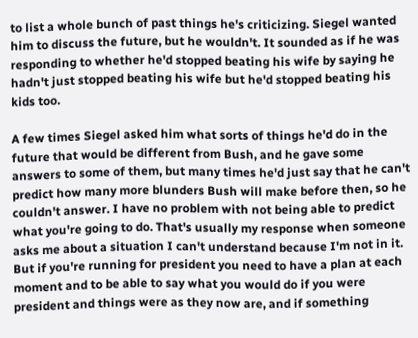to list a whole bunch of past things he's criticizing. Siegel wanted him to discuss the future, but he wouldn't. It sounded as if he was responding to whether he'd stopped beating his wife by saying he hadn't just stopped beating his wife but he'd stopped beating his kids too.

A few times Siegel asked him what sorts of things he'd do in the future that would be different from Bush, and he gave some answers to some of them, but many times he'd just say that he can't predict how many more blunders Bush will make before then, so he couldn't answer. I have no problem with not being able to predict what you're going to do. That's usually my response when someone asks me about a situation I can't understand because I'm not in it. But if you're running for president you need to have a plan at each moment and to be able to say what you would do if you were president and things were as they now are, and if something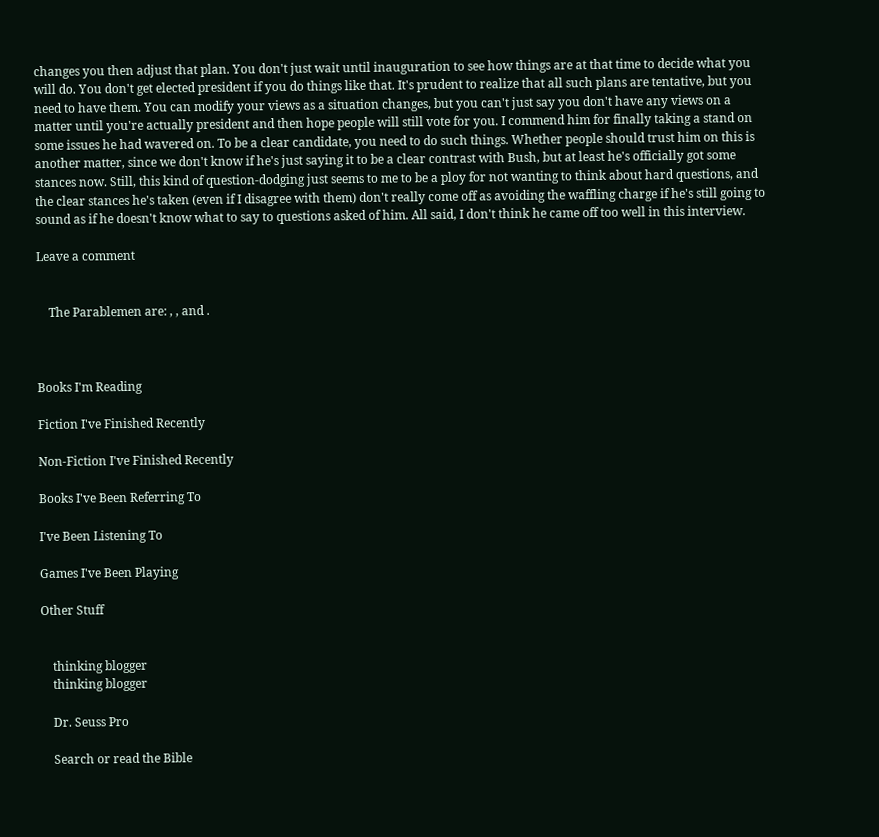changes you then adjust that plan. You don't just wait until inauguration to see how things are at that time to decide what you will do. You don't get elected president if you do things like that. It's prudent to realize that all such plans are tentative, but you need to have them. You can modify your views as a situation changes, but you can't just say you don't have any views on a matter until you're actually president and then hope people will still vote for you. I commend him for finally taking a stand on some issues he had wavered on. To be a clear candidate, you need to do such things. Whether people should trust him on this is another matter, since we don't know if he's just saying it to be a clear contrast with Bush, but at least he's officially got some stances now. Still, this kind of question-dodging just seems to me to be a ploy for not wanting to think about hard questions, and the clear stances he's taken (even if I disagree with them) don't really come off as avoiding the waffling charge if he's still going to sound as if he doesn't know what to say to questions asked of him. All said, I don't think he came off too well in this interview.

Leave a comment


    The Parablemen are: , , and .



Books I'm Reading

Fiction I've Finished Recently

Non-Fiction I've Finished Recently

Books I've Been Referring To

I've Been Listening To

Games I've Been Playing

Other Stuff


    thinking blogger
    thinking blogger

    Dr. Seuss Pro

    Search or read the Bible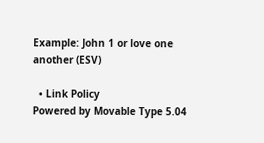Example: John 1 or love one another (ESV)

  • Link Policy
Powered by Movable Type 5.04